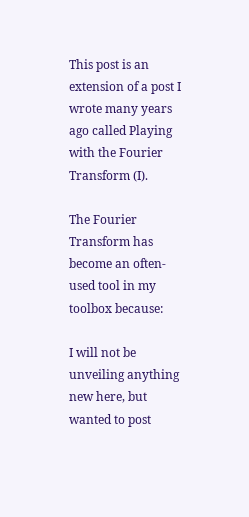This post is an extension of a post I wrote many years ago called Playing with the Fourier Transform (I).

The Fourier Transform has become an often-used tool in my toolbox because:

I will not be unveiling anything new here, but wanted to post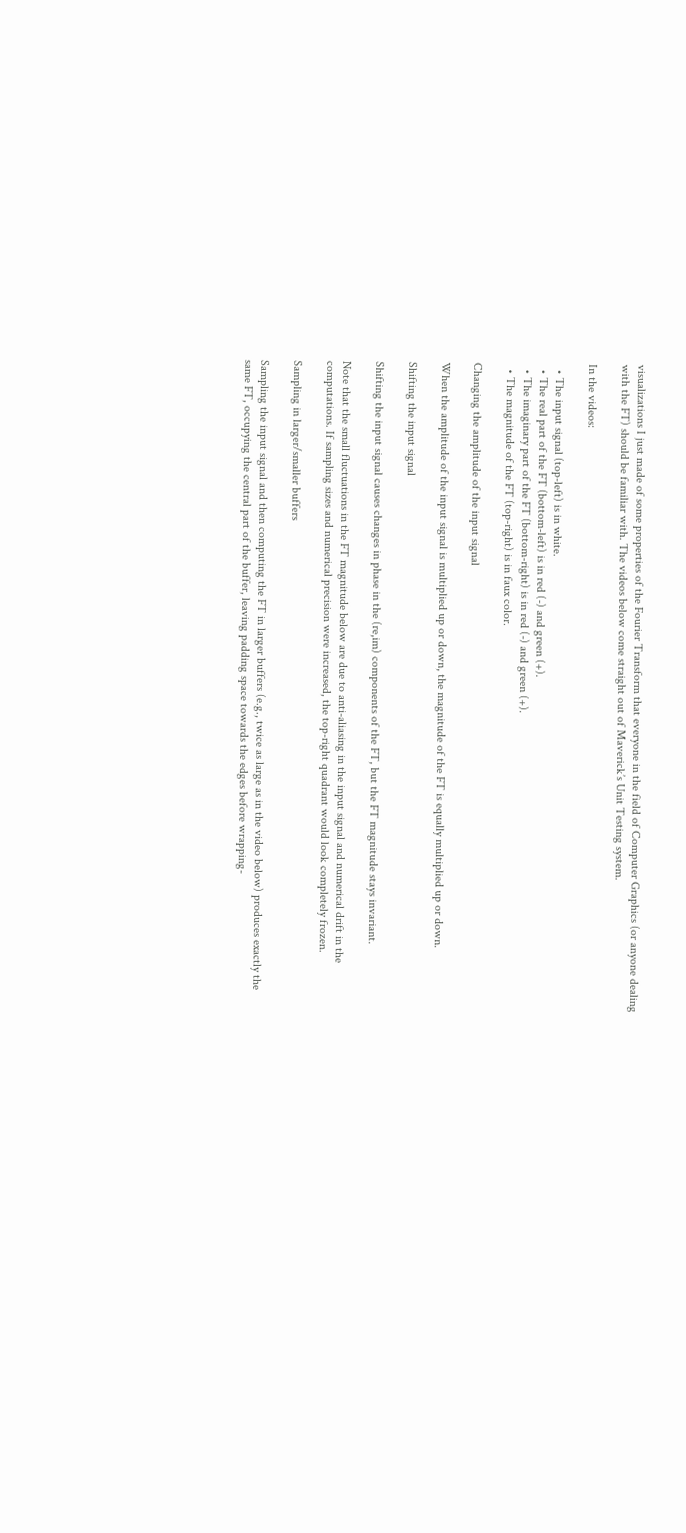visualizations I just made of some properties of the Fourier Transform that everyone in the field of Computer Graphics (or anyone dealing with the FT) should be familiar with. The videos below come straight out of Maverick’s Unit Testing system.

In the videos:

  • The input signal (top-left) is in white.
  • The real part of the FT (bottom-left) is in red (-) and green (+).
  • The imaginary part of the FT (bottom-right) is in red (-) and green (+).
  • The magnitude of the FT (top-right) is in faux color.

Changing the amplitude of the input signal

When the amplitude of the input signal is multiplied up or down, the magnitude of the FT is equally multiplied up or down.

Shifting the input signal

Shifting the input signal causes changes in phase in the (re,im) components of the FT, but the FT magnitude stays invariant.

Note that the small fluctuations in the FT magnitude below are due to anti-aliasing in the input signal and numerical drift in the computations. If sampling sizes and numerical precision were increased, the top-right quadrant would look completely frozen.

Sampling in larger/smaller buffers

Sampling the input signal and then computing the FT in larger buffers (e.g., twice as large as in the video below) produces exactly the same FT, occupying the central part of the buffer, leaving padding space towards the edges before wrapping-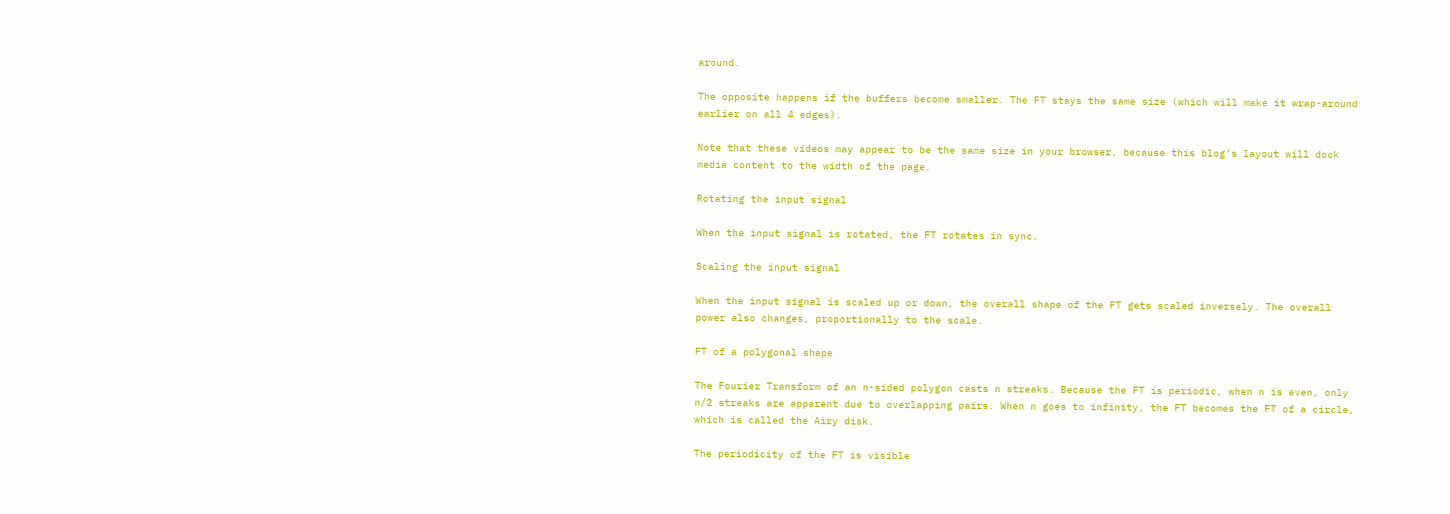around.

The opposite happens if the buffers become smaller. The FT stays the same size (which will make it wrap-around earlier on all 4 edges).

Note that these videos may appear to be the same size in your browser, because this blog’s layout will dock media content to the width of the page.

Rotating the input signal

When the input signal is rotated, the FT rotates in sync.

Scaling the input signal

When the input signal is scaled up or down, the overall shape of the FT gets scaled inversely. The overall power also changes, proportionally to the scale.

FT of a polygonal shape

The Fourier Transform of an n-sided polygon casts n streaks. Because the FT is periodic, when n is even, only n/2 streaks are apparent due to overlapping pairs. When n goes to infinity, the FT becomes the FT of a circle, which is called the Airy disk.

The periodicity of the FT is visible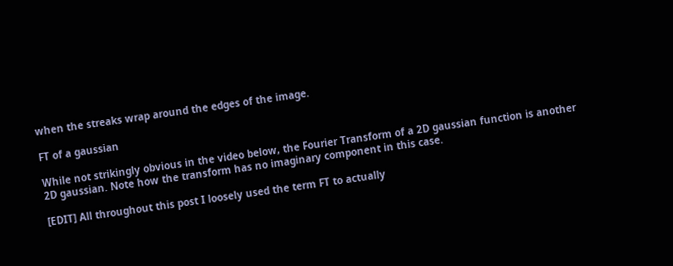when the streaks wrap around the edges of the image.

FT of a gaussian

While not strikingly obvious in the video below, the Fourier Transform of a 2D gaussian function is another 2D gaussian. Note how the transform has no imaginary component in this case.

[EDIT] All throughout this post I loosely used the term FT to actually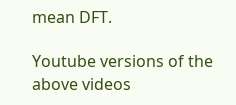mean DFT.

Youtube versions of the above videos